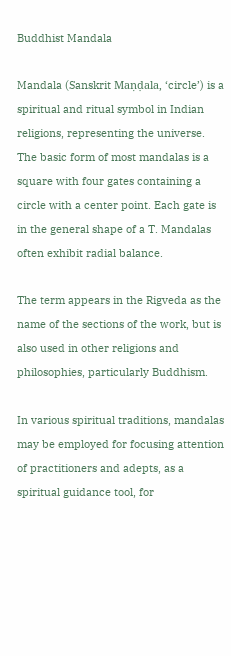Buddhist Mandala

Mandala (Sanskrit Maṇḍala, ‘circle’) is a spiritual and ritual symbol in Indian religions, representing the universe. The basic form of most mandalas is a square with four gates containing a circle with a center point. Each gate is in the general shape of a T. Mandalas often exhibit radial balance.

The term appears in the Rigveda as the name of the sections of the work, but is also used in other religions and philosophies, particularly Buddhism.

In various spiritual traditions, mandalas may be employed for focusing attention of practitioners and adepts, as a spiritual guidance tool, for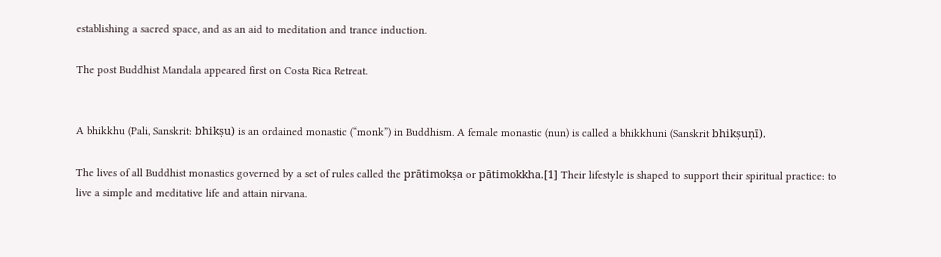establishing a sacred space, and as an aid to meditation and trance induction.

The post Buddhist Mandala appeared first on Costa Rica Retreat.


A bhikkhu (Pali, Sanskrit: bhikṣu) is an ordained monastic (“monk”) in Buddhism. A female monastic (nun) is called a bhikkhuni (Sanskrit bhikṣuṇī).

The lives of all Buddhist monastics governed by a set of rules called the prātimokṣa or pātimokkha.[1] Their lifestyle is shaped to support their spiritual practice: to live a simple and meditative life and attain nirvana.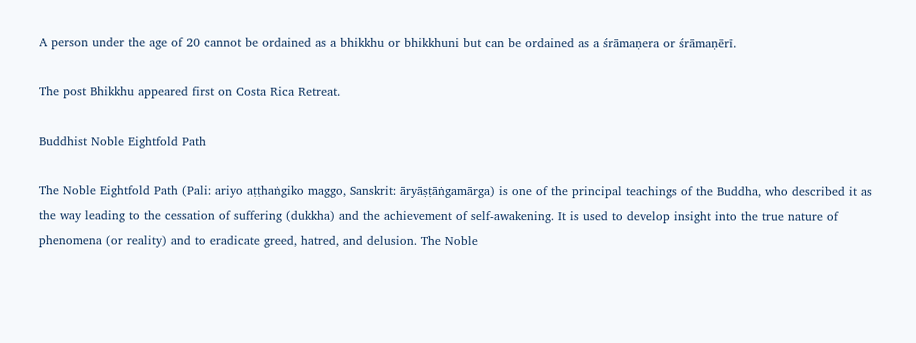A person under the age of 20 cannot be ordained as a bhikkhu or bhikkhuni but can be ordained as a śrāmaṇera or śrāmaṇērī.

The post Bhikkhu appeared first on Costa Rica Retreat.

Buddhist Noble Eightfold Path

The Noble Eightfold Path (Pali: ariyo aṭṭhaṅgiko maggo, Sanskrit: āryāṣṭāṅgamārga) is one of the principal teachings of the Buddha, who described it as the way leading to the cessation of suffering (dukkha) and the achievement of self-awakening. It is used to develop insight into the true nature of phenomena (or reality) and to eradicate greed, hatred, and delusion. The Noble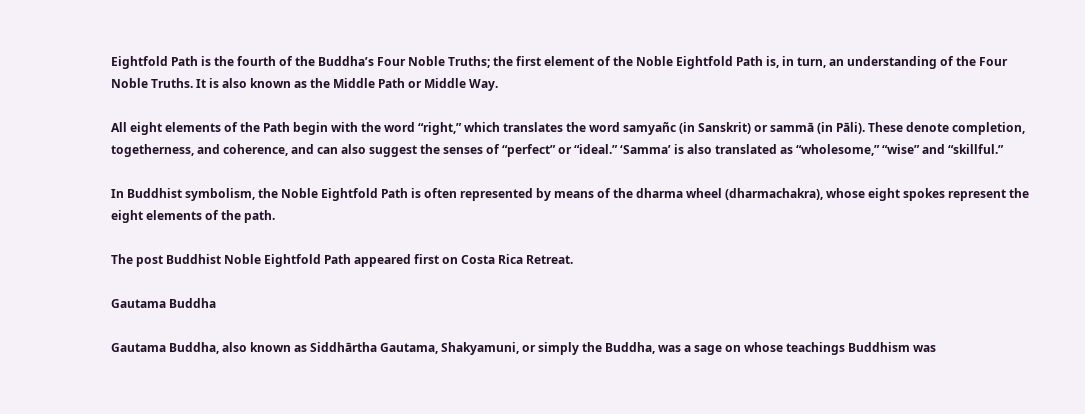Eightfold Path is the fourth of the Buddha’s Four Noble Truths; the first element of the Noble Eightfold Path is, in turn, an understanding of the Four Noble Truths. It is also known as the Middle Path or Middle Way.

All eight elements of the Path begin with the word “right,” which translates the word samyañc (in Sanskrit) or sammā (in Pāli). These denote completion, togetherness, and coherence, and can also suggest the senses of “perfect” or “ideal.” ‘Samma’ is also translated as “wholesome,” “wise” and “skillful.”

In Buddhist symbolism, the Noble Eightfold Path is often represented by means of the dharma wheel (dharmachakra), whose eight spokes represent the eight elements of the path.

The post Buddhist Noble Eightfold Path appeared first on Costa Rica Retreat.

Gautama Buddha

Gautama Buddha, also known as Siddhārtha Gautama, Shakyamuni, or simply the Buddha, was a sage on whose teachings Buddhism was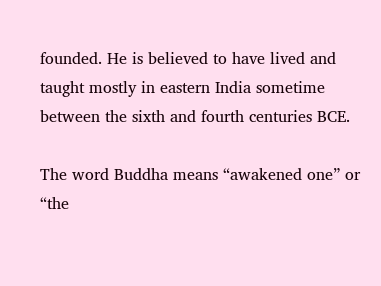founded. He is believed to have lived and taught mostly in eastern India sometime between the sixth and fourth centuries BCE.

The word Buddha means “awakened one” or “the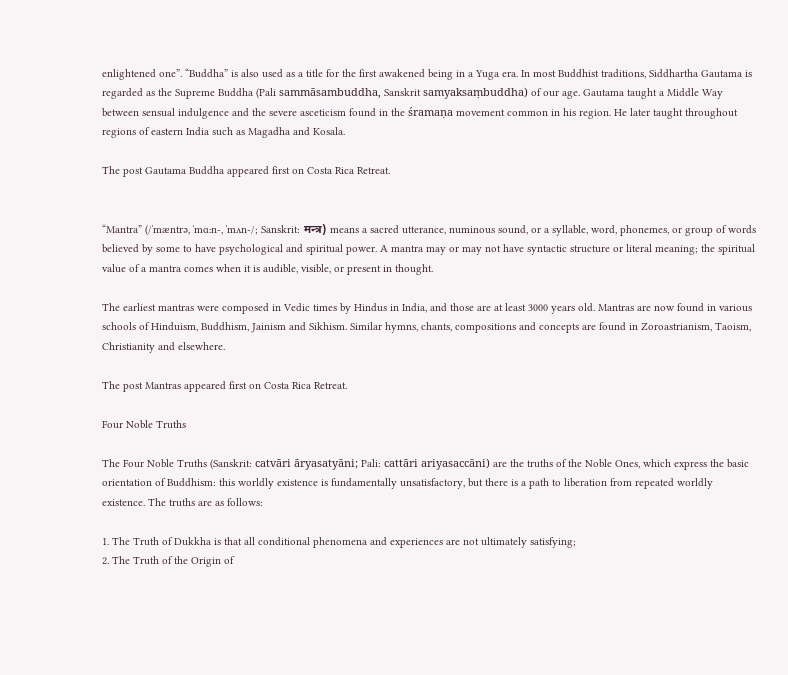enlightened one”. “Buddha” is also used as a title for the first awakened being in a Yuga era. In most Buddhist traditions, Siddhartha Gautama is regarded as the Supreme Buddha (Pali sammāsambuddha, Sanskrit samyaksaṃbuddha) of our age. Gautama taught a Middle Way between sensual indulgence and the severe asceticism found in the śramaṇa movement common in his region. He later taught throughout regions of eastern India such as Magadha and Kosala.

The post Gautama Buddha appeared first on Costa Rica Retreat.


“Mantra” (/ˈmæntrə, ˈmɑːn-, ˈmʌn-/; Sanskrit: मन्त्र) means a sacred utterance, numinous sound, or a syllable, word, phonemes, or group of words believed by some to have psychological and spiritual power. A mantra may or may not have syntactic structure or literal meaning; the spiritual value of a mantra comes when it is audible, visible, or present in thought.

The earliest mantras were composed in Vedic times by Hindus in India, and those are at least 3000 years old. Mantras are now found in various schools of Hinduism, Buddhism, Jainism and Sikhism. Similar hymns, chants, compositions and concepts are found in Zoroastrianism, Taoism, Christianity and elsewhere.

The post Mantras appeared first on Costa Rica Retreat.

Four Noble Truths

The Four Noble Truths (Sanskrit: catvāri āryasatyāni; Pali: cattāri ariyasaccāni) are the truths of the Noble Ones, which express the basic orientation of Buddhism: this worldly existence is fundamentally unsatisfactory, but there is a path to liberation from repeated worldly existence. The truths are as follows:

1. The Truth of Dukkha is that all conditional phenomena and experiences are not ultimately satisfying;
2. The Truth of the Origin of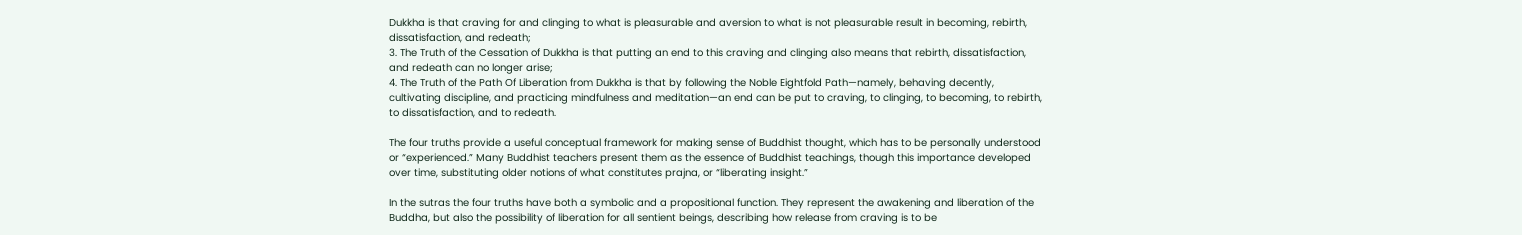Dukkha is that craving for and clinging to what is pleasurable and aversion to what is not pleasurable result in becoming, rebirth, dissatisfaction, and redeath;
3. The Truth of the Cessation of Dukkha is that putting an end to this craving and clinging also means that rebirth, dissatisfaction, and redeath can no longer arise;
4. The Truth of the Path Of Liberation from Dukkha is that by following the Noble Eightfold Path—namely, behaving decently, cultivating discipline, and practicing mindfulness and meditation—an end can be put to craving, to clinging, to becoming, to rebirth, to dissatisfaction, and to redeath.

The four truths provide a useful conceptual framework for making sense of Buddhist thought, which has to be personally understood or “experienced.” Many Buddhist teachers present them as the essence of Buddhist teachings, though this importance developed over time, substituting older notions of what constitutes prajna, or “liberating insight.”

In the sutras the four truths have both a symbolic and a propositional function. They represent the awakening and liberation of the Buddha, but also the possibility of liberation for all sentient beings, describing how release from craving is to be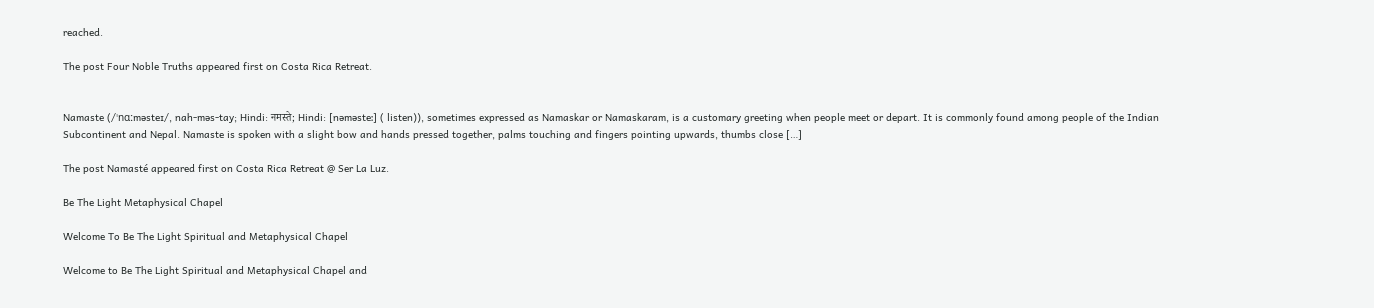reached.

The post Four Noble Truths appeared first on Costa Rica Retreat.


Namaste (/ˈnɑːməsteɪ/, nah-məs-tay; Hindi: नमस्ते; Hindi: [nəməsteː] ( listen)), sometimes expressed as Namaskar or Namaskaram, is a customary greeting when people meet or depart. It is commonly found among people of the Indian Subcontinent and Nepal. Namaste is spoken with a slight bow and hands pressed together, palms touching and fingers pointing upwards, thumbs close […]

The post Namasté appeared first on Costa Rica Retreat @ Ser La Luz.

Be The Light Metaphysical Chapel

Welcome To Be The Light Spiritual and Metaphysical Chapel

Welcome to Be The Light Spiritual and Metaphysical Chapel and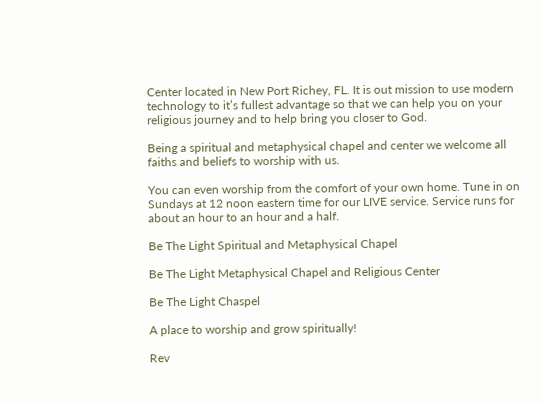Center located in New Port Richey, FL. It is out mission to use modern technology to it’s fullest advantage so that we can help you on your religious journey and to help bring you closer to God.

Being a spiritual and metaphysical chapel and center we welcome all faiths and beliefs to worship with us.

You can even worship from the comfort of your own home. Tune in on Sundays at 12 noon eastern time for our LIVE service. Service runs for about an hour to an hour and a half.

Be The Light Spiritual and Metaphysical Chapel

Be The Light Metaphysical Chapel and Religious Center

Be The Light Chaspel

A place to worship and grow spiritually!

Rev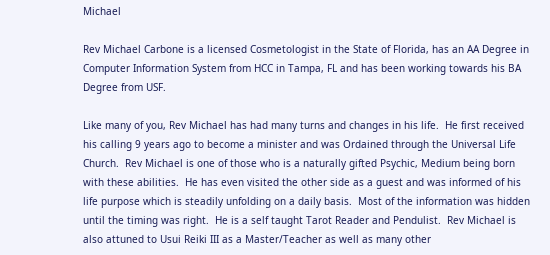Michael

Rev Michael Carbone is a licensed Cosmetologist in the State of Florida, has an AA Degree in Computer Information System from HCC in Tampa, FL and has been working towards his BA Degree from USF.

Like many of you, Rev Michael has had many turns and changes in his life.  He first received his calling 9 years ago to become a minister and was Ordained through the Universal Life Church.  Rev Michael is one of those who is a naturally gifted Psychic, Medium being born with these abilities.  He has even visited the other side as a guest and was informed of his life purpose which is steadily unfolding on a daily basis.  Most of the information was hidden until the timing was right.  He is a self taught Tarot Reader and Pendulist.  Rev Michael is also attuned to Usui Reiki III as a Master/Teacher as well as many other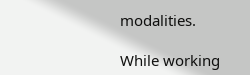modalities.

While working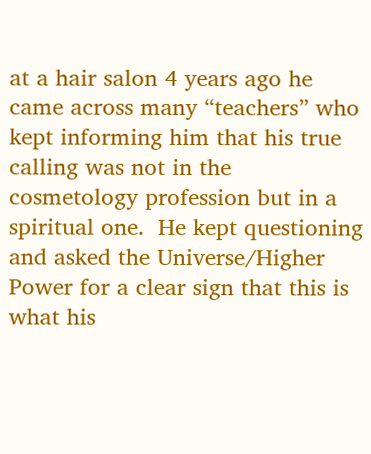at a hair salon 4 years ago he came across many “teachers” who kept informing him that his true calling was not in the cosmetology profession but in a spiritual one.  He kept questioning and asked the Universe/Higher Power for a clear sign that this is what his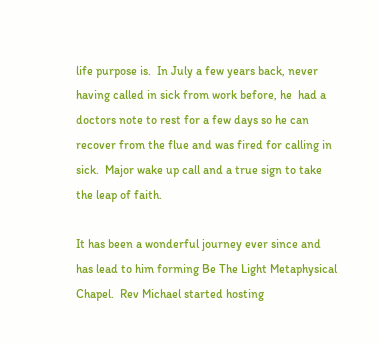life purpose is.  In July a few years back, never having called in sick from work before, he  had a doctors note to rest for a few days so he can recover from the flue and was fired for calling in sick.  Major wake up call and a true sign to take the leap of faith.

It has been a wonderful journey ever since and has lead to him forming Be The Light Metaphysical Chapel.  Rev Michael started hosting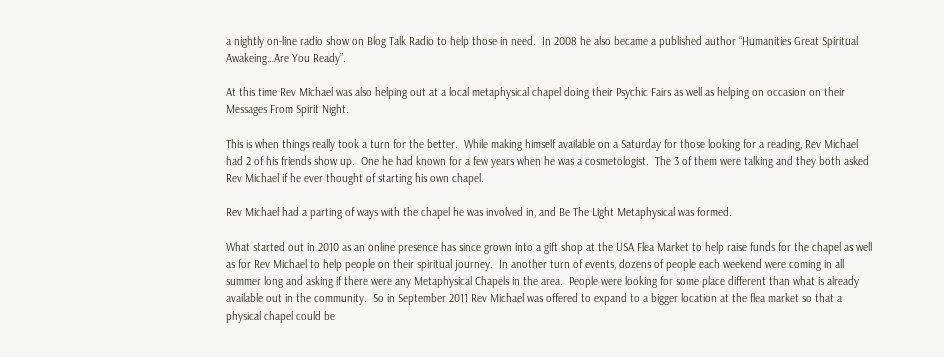a nightly on-line radio show on Blog Talk Radio to help those in need.  In 2008 he also became a published author “Humanities Great Spiritual Awakeing…Are You Ready”.

At this time Rev Michael was also helping out at a local metaphysical chapel doing their Psychic Fairs as well as helping on occasion on their Messages From Spirit Night.

This is when things really took a turn for the better.  While making himself available on a Saturday for those looking for a reading, Rev Michael had 2 of his friends show up.  One he had known for a few years when he was a cosmetologist.  The 3 of them were talking and they both asked Rev Michael if he ever thought of starting his own chapel.

Rev Michael had a parting of ways with the chapel he was involved in, and Be The Light Metaphysical was formed.

What started out in 2010 as an online presence has since grown into a gift shop at the USA Flea Market to help raise funds for the chapel as well as for Rev Michael to help people on their spiritual journey.  In another turn of events, dozens of people each weekend were coming in all summer long and asking if there were any Metaphysical Chapels in the area.  People were looking for some place different than what is already available out in the community.  So in September 2011 Rev Michael was offered to expand to a bigger location at the flea market so that a physical chapel could be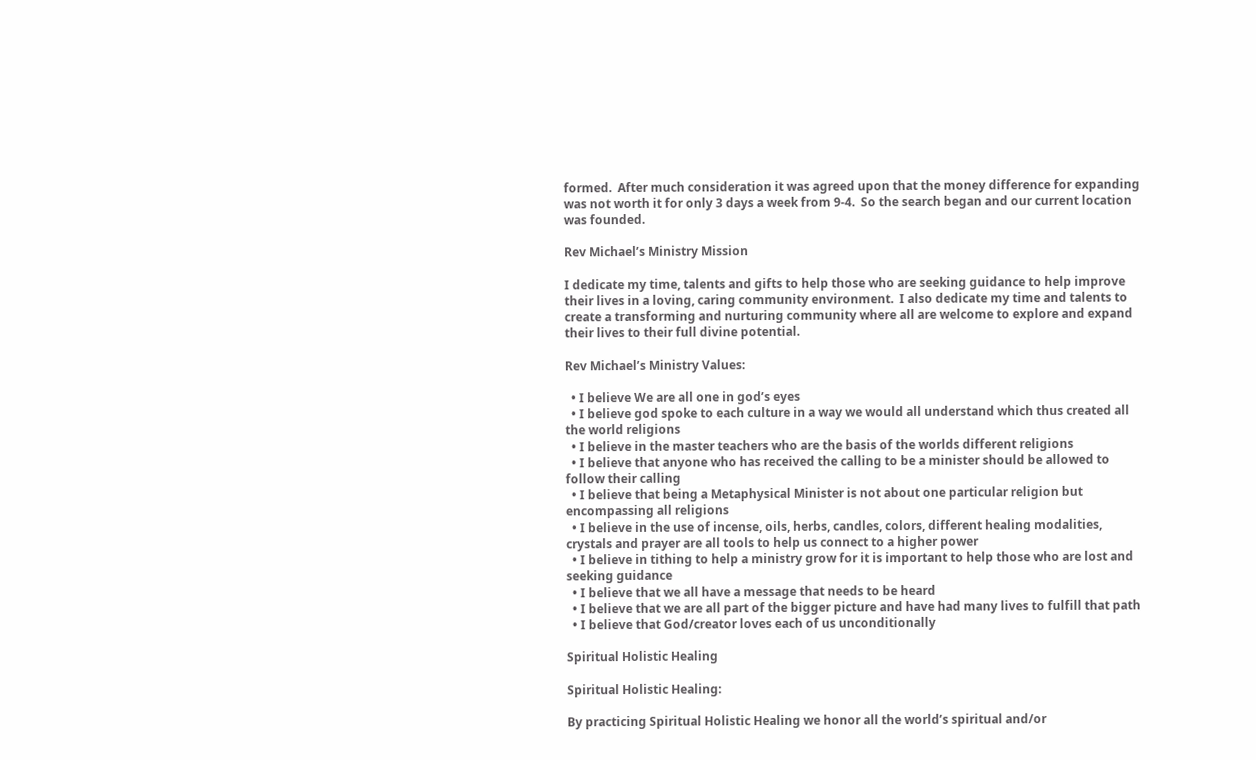formed.  After much consideration it was agreed upon that the money difference for expanding was not worth it for only 3 days a week from 9-4.  So the search began and our current location was founded.

Rev Michael’s Ministry Mission

I dedicate my time, talents and gifts to help those who are seeking guidance to help improve their lives in a loving, caring community environment.  I also dedicate my time and talents to create a transforming and nurturing community where all are welcome to explore and expand their lives to their full divine potential.

Rev Michael’s Ministry Values:

  • I believe We are all one in god’s eyes
  • I believe god spoke to each culture in a way we would all understand which thus created all the world religions
  • I believe in the master teachers who are the basis of the worlds different religions
  • I believe that anyone who has received the calling to be a minister should be allowed to follow their calling
  • I believe that being a Metaphysical Minister is not about one particular religion but encompassing all religions
  • I believe in the use of incense, oils, herbs, candles, colors, different healing modalities, crystals and prayer are all tools to help us connect to a higher power
  • I believe in tithing to help a ministry grow for it is important to help those who are lost and seeking guidance
  • I believe that we all have a message that needs to be heard
  • I believe that we are all part of the bigger picture and have had many lives to fulfill that path
  • I believe that God/creator loves each of us unconditionally

Spiritual Holistic Healing

Spiritual Holistic Healing:

By practicing Spiritual Holistic Healing we honor all the world’s spiritual and/or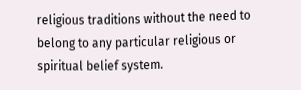religious traditions without the need to belong to any particular religious or spiritual belief system.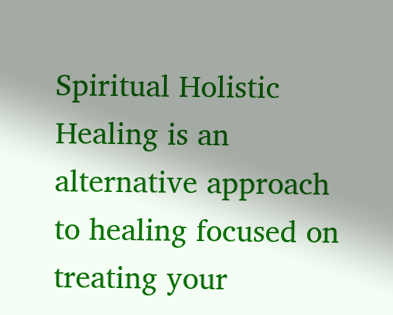Spiritual Holistic Healing is an alternative approach to healing focused on treating your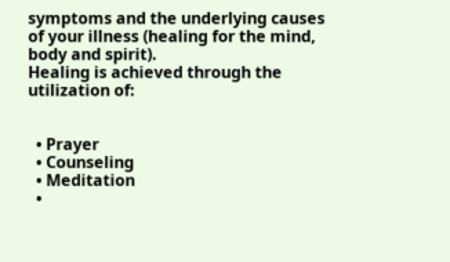symptoms and the underlying causes of your illness (healing for the mind, body and spirit).
Healing is achieved through the utilization of:


  • Prayer
  • Counseling
  • Meditation
  •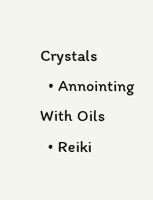Crystals
  • Annointing With Oils
  • Reiki